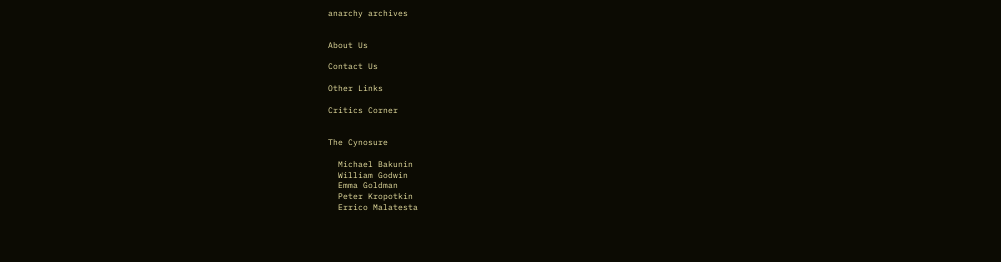anarchy archives


About Us

Contact Us

Other Links

Critics Corner


The Cynosure

  Michael Bakunin
  William Godwin
  Emma Goldman
  Peter Kropotkin
  Errico Malatesta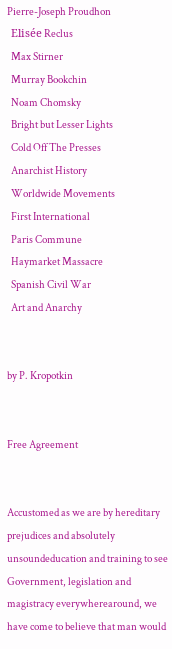Pierre-Joseph Proudhon
  Elisée Reclus
  Max Stirner
  Murray Bookchin
  Noam Chomsky
  Bright but Lesser Lights
  Cold Off The Presses
  Anarchist History
  Worldwide Movements
  First International
  Paris Commune
  Haymarket Massacre
  Spanish Civil War
  Art and Anarchy


by P. Kropotkin


Free Agreement


Accustomed as we are by hereditary prejudices and absolutely unsoundeducation and training to see Government, legislation and magistracy everywherearound, we have come to believe that man would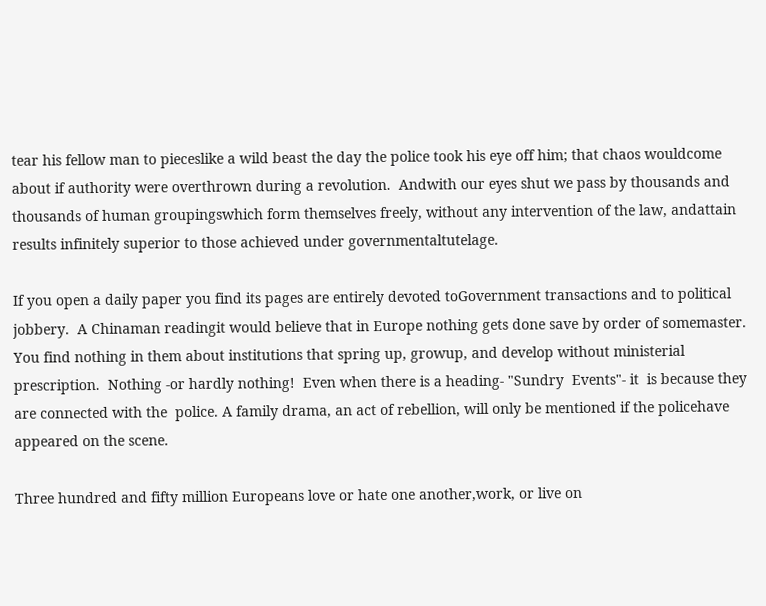tear his fellow man to pieceslike a wild beast the day the police took his eye off him; that chaos wouldcome about if authority were overthrown during a revolution.  Andwith our eyes shut we pass by thousands and thousands of human groupingswhich form themselves freely, without any intervention of the law, andattain results infinitely superior to those achieved under governmentaltutelage.

If you open a daily paper you find its pages are entirely devoted toGovernment transactions and to political jobbery.  A Chinaman readingit would believe that in Europe nothing gets done save by order of somemaster. You find nothing in them about institutions that spring up, growup, and develop without ministerial  prescription.  Nothing -or hardly nothing!  Even when there is a heading- "Sundry  Events"- it  is because they are connected with the  police. A family drama, an act of rebellion, will only be mentioned if the policehave appeared on the scene.

Three hundred and fifty million Europeans love or hate one another,work, or live on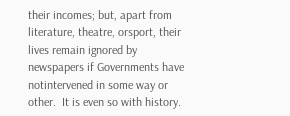their incomes; but, apart from literature, theatre, orsport, their lives remain ignored by newspapers if Governments have notintervened in some way or other.  It is even so with history.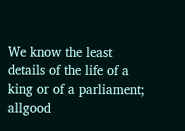We know the least details of the life of a king or of a parliament; allgood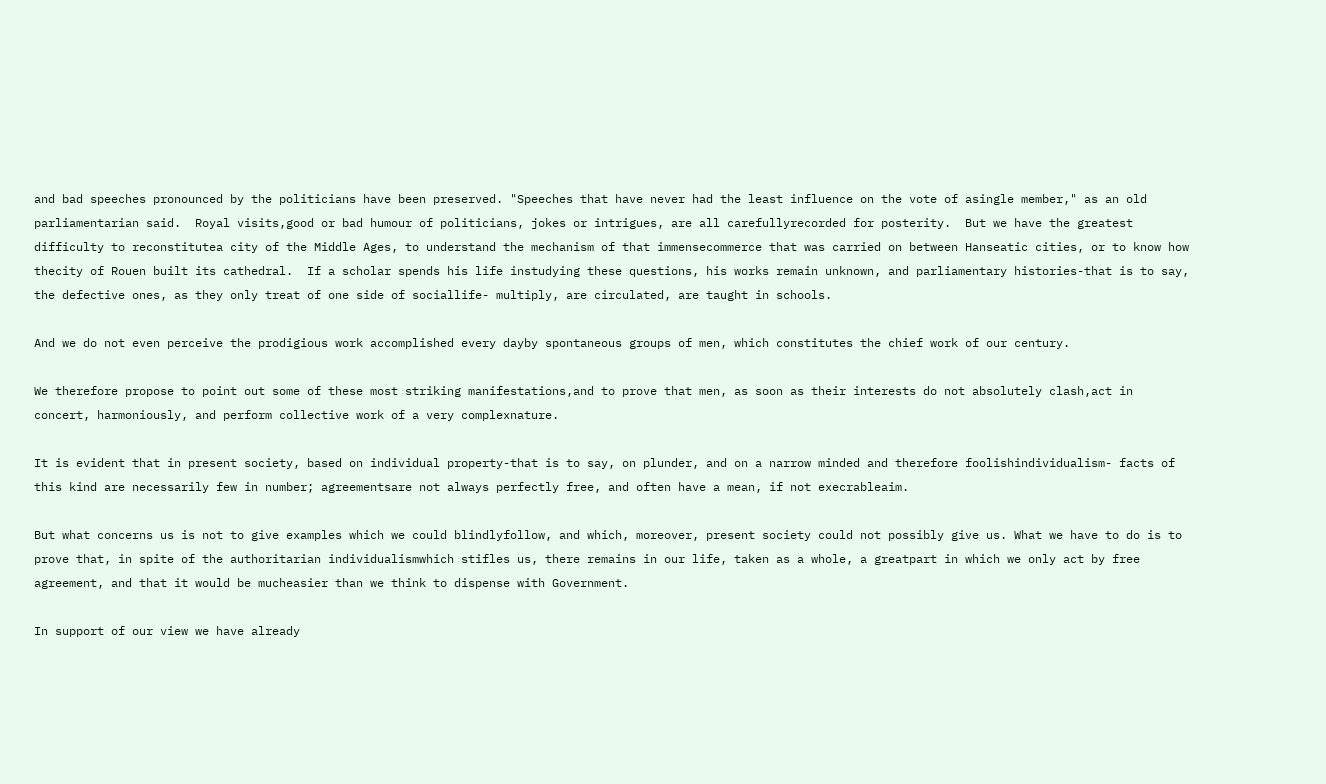and bad speeches pronounced by the politicians have been preserved. "Speeches that have never had the least influence on the vote of asingle member," as an old parliamentarian said.  Royal visits,good or bad humour of politicians, jokes or intrigues, are all carefullyrecorded for posterity.  But we have the greatest difficulty to reconstitutea city of the Middle Ages, to understand the mechanism of that immensecommerce that was carried on between Hanseatic cities, or to know how thecity of Rouen built its cathedral.  If a scholar spends his life instudying these questions, his works remain unknown, and parliamentary histories-that is to say, the defective ones, as they only treat of one side of sociallife- multiply, are circulated, are taught in schools.

And we do not even perceive the prodigious work accomplished every dayby spontaneous groups of men, which constitutes the chief work of our century.

We therefore propose to point out some of these most striking manifestations,and to prove that men, as soon as their interests do not absolutely clash,act in concert, harmoniously, and perform collective work of a very complexnature.

It is evident that in present society, based on individual property-that is to say, on plunder, and on a narrow minded and therefore foolishindividualism- facts of this kind are necessarily few in number; agreementsare not always perfectly free, and often have a mean, if not execrableaim.

But what concerns us is not to give examples which we could blindlyfollow, and which, moreover, present society could not possibly give us. What we have to do is to prove that, in spite of the authoritarian individualismwhich stifles us, there remains in our life, taken as a whole, a greatpart in which we only act by free agreement, and that it would be mucheasier than we think to dispense with Government.

In support of our view we have already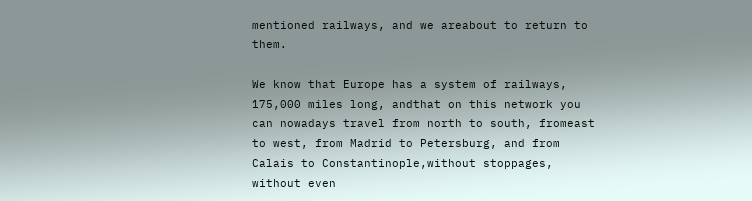mentioned railways, and we areabout to return to them.

We know that Europe has a system of railways, 175,000 miles long, andthat on this network you can nowadays travel from north to south, fromeast to west, from Madrid to Petersburg, and from Calais to Constantinople,without stoppages, without even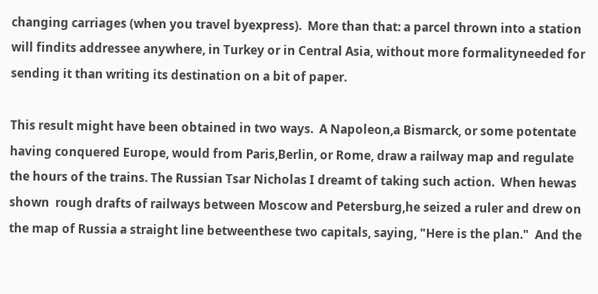changing carriages (when you travel byexpress).  More than that: a parcel thrown into a station will findits addressee anywhere, in Turkey or in Central Asia, without more formalityneeded for sending it than writing its destination on a bit of paper.

This result might have been obtained in two ways.  A Napoleon,a Bismarck, or some potentate having conquered Europe, would from Paris,Berlin, or Rome, draw a railway map and regulate the hours of the trains. The Russian Tsar Nicholas I dreamt of taking such action.  When hewas shown  rough drafts of railways between Moscow and Petersburg,he seized a ruler and drew on  the map of Russia a straight line betweenthese two capitals, saying, "Here is the plan."  And the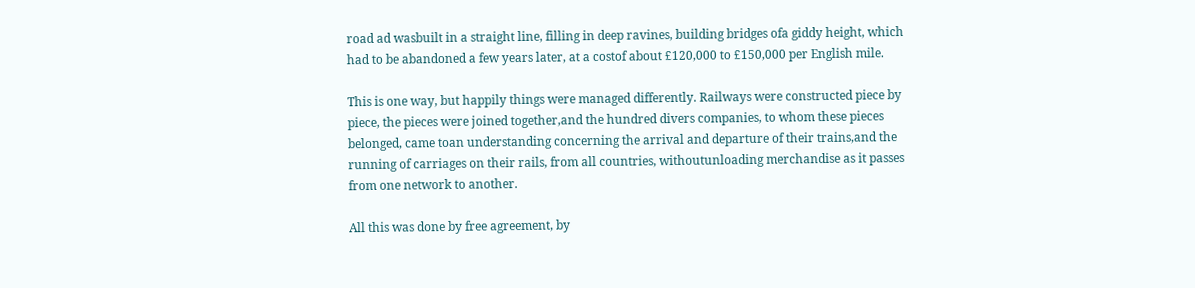road ad wasbuilt in a straight line, filling in deep ravines, building bridges ofa giddy height, which had to be abandoned a few years later, at a costof about £120,000 to £150,000 per English mile.

This is one way, but happily things were managed differently. Railways were constructed piece by piece, the pieces were joined together,and the hundred divers companies, to whom these pieces belonged, came toan understanding concerning the arrival and departure of their trains,and the running of carriages on their rails, from all countries, withoutunloading merchandise as it passes from one network to another.

All this was done by free agreement, by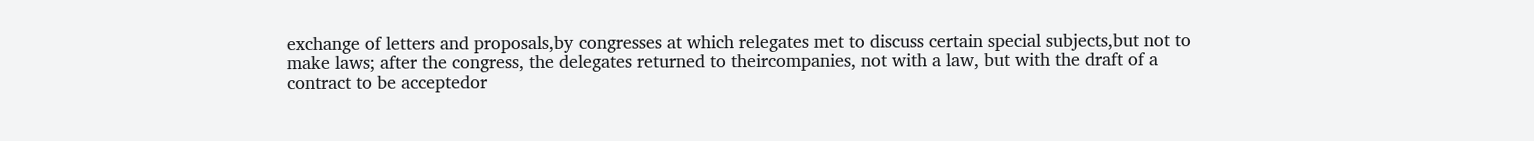exchange of letters and proposals,by congresses at which relegates met to discuss certain special subjects,but not to make laws; after the congress, the delegates returned to theircompanies, not with a law, but with the draft of a contract to be acceptedor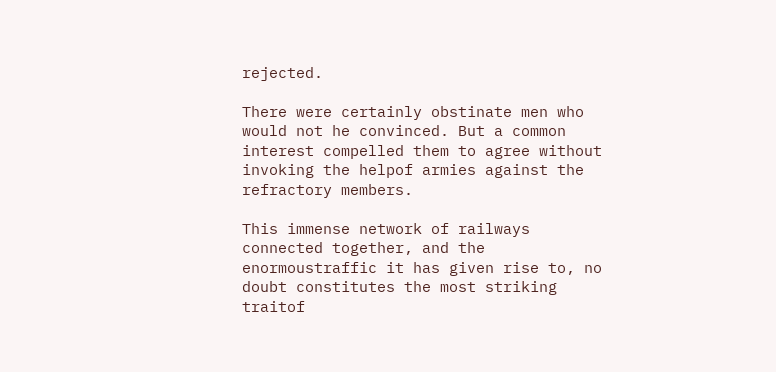rejected.

There were certainly obstinate men who would not he convinced. But a common interest compelled them to agree without invoking the helpof armies against the refractory members.

This immense network of railways connected together, and the enormoustraffic it has given rise to, no doubt constitutes the most striking traitof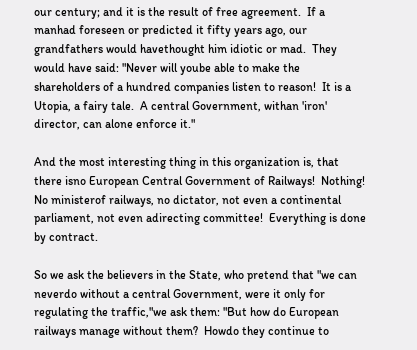our century; and it is the result of free agreement.  If a manhad foreseen or predicted it fifty years ago, our grandfathers would havethought him idiotic or mad.  They would have said: "Never will yoube able to make the shareholders of a hundred companies listen to reason!  It is a Utopia, a fairy tale.  A central Government, withan 'iron' director, can alone enforce it."

And the most interesting thing in this organization is, that there isno European Central Government of Railways!  Nothing!  No ministerof railways, no dictator, not even a continental parliament, not even adirecting committee!  Everything is done by contract.

So we ask the believers in the State, who pretend that "we can neverdo without a central Government, were it only for regulating the traffic,"we ask them: "But how do European railways manage without them?  Howdo they continue to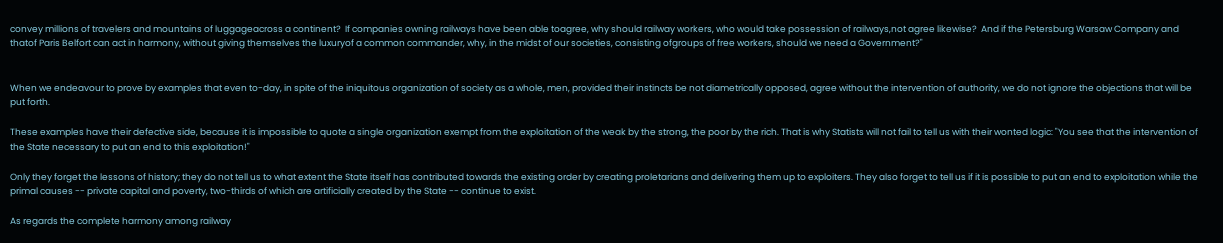convey millions of travelers and mountains of luggageacross a continent?  If companies owning railways have been able toagree, why should railway workers, who would take possession of railways,not agree likewise?  And if the Petersburg Warsaw Company and thatof Paris Belfort can act in harmony, without giving themselves the luxuryof a common commander, why, in the midst of our societies, consisting ofgroups of free workers, should we need a Government?"


When we endeavour to prove by examples that even to-day, in spite of the iniquitous organization of society as a whole, men, provided their instincts be not diametrically opposed, agree without the intervention of authority, we do not ignore the objections that will be put forth.

These examples have their defective side, because it is impossible to quote a single organization exempt from the exploitation of the weak by the strong, the poor by the rich. That is why Statists will not fail to tell us with their wonted logic: "You see that the intervention of the State necessary to put an end to this exploitation!"

Only they forget the lessons of history; they do not tell us to what extent the State itself has contributed towards the existing order by creating proletarians and delivering them up to exploiters. They also forget to tell us if it is possible to put an end to exploitation while the primal causes -- private capital and poverty, two-thirds of which are artificially created by the State -- continue to exist.

As regards the complete harmony among railway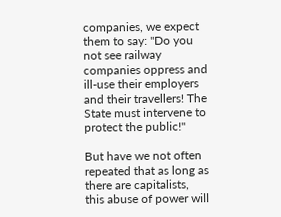companies, we expect them to say: "Do you not see railway companies oppress and ill-use their employers and their travellers! The State must intervene to protect the public!"

But have we not often repeated that as long as there are capitalists, this abuse of power will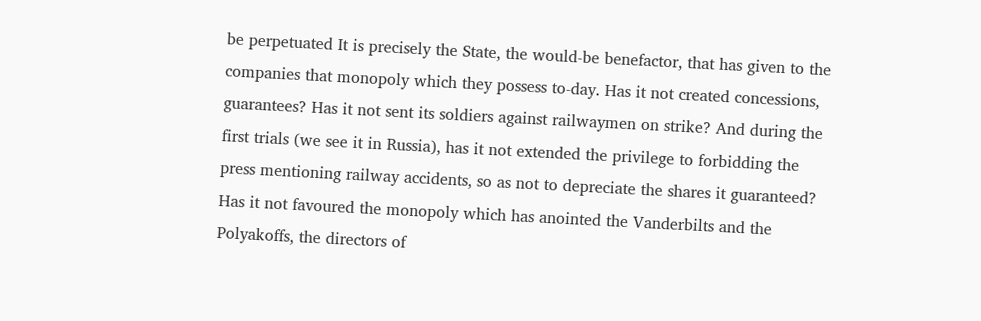be perpetuated It is precisely the State, the would-be benefactor, that has given to the companies that monopoly which they possess to-day. Has it not created concessions, guarantees? Has it not sent its soldiers against railwaymen on strike? And during the first trials (we see it in Russia), has it not extended the privilege to forbidding the press mentioning railway accidents, so as not to depreciate the shares it guaranteed? Has it not favoured the monopoly which has anointed the Vanderbilts and the Polyakoffs, the directors of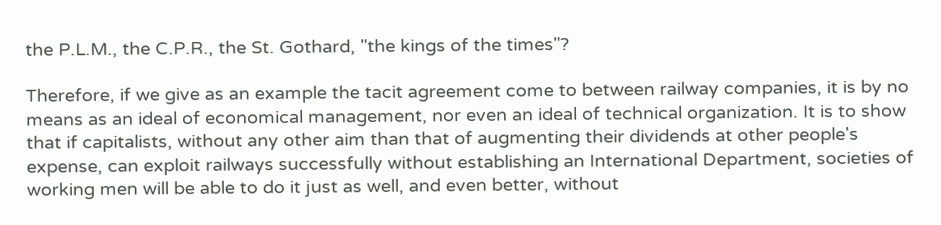the P.L.M., the C.P.R., the St. Gothard, "the kings of the times"?

Therefore, if we give as an example the tacit agreement come to between railway companies, it is by no means as an ideal of economical management, nor even an ideal of technical organization. It is to show that if capitalists, without any other aim than that of augmenting their dividends at other people's expense, can exploit railways successfully without establishing an International Department, societies of working men will be able to do it just as well, and even better, without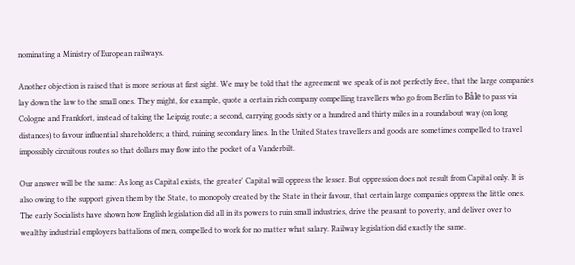nominating a Ministry of European railways.

Another objection is raised that is more serious at first sight. We may be told that the agreement we speak of is not perfectly free, that the large companies lay down the law to the small ones. They might, for example, quote a certain rich company compelling travellers who go from Berlin to Bâle to pass via Cologne and Frankfort, instead of taking the Leipzig route; a second, carrying goods sixty or a hundred and thirty miles in a roundabout way (on long distances) to favour influential shareholders; a third, ruining secondary lines. In the United States travellers and goods are sometimes compelled to travel impossibly circuitous routes so that dollars may flow into the pocket of a Vanderbilt.

Our answer will be the same: As long as Capital exists, the greater' Capital will oppress the lesser. But oppression does not result from Capital only. It is also owing to the support given them by the State, to monopoly created by the State in their favour, that certain large companies oppress the little ones. The early Socialists have shown how English legislation did all in its powers to ruin small industries, drive the peasant to poverty, and deliver over to wealthy industrial employers battalions of men, compelled to work for no matter what salary. Railway legislation did exactly the same.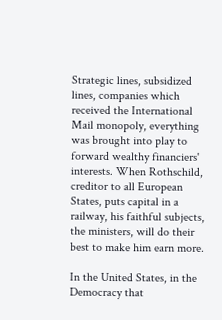Strategic lines, subsidized lines, companies which received the International Mail monopoly, everything was brought into play to forward wealthy financiers' interests. When Rothschild, creditor to all European States, puts capital in a railway, his faithful subjects, the ministers, will do their best to make him earn more.

In the United States, in the Democracy that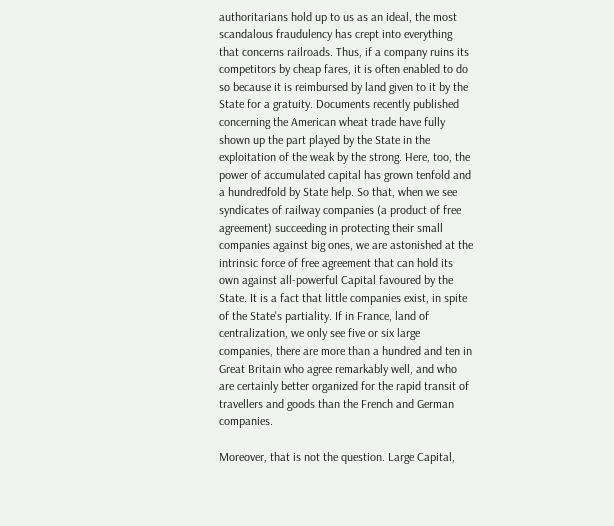authoritarians hold up to us as an ideal, the most scandalous fraudulency has crept into everything that concerns railroads. Thus, if a company ruins its competitors by cheap fares, it is often enabled to do so because it is reimbursed by land given to it by the State for a gratuity. Documents recently published concerning the American wheat trade have fully shown up the part played by the State in the exploitation of the weak by the strong. Here, too, the power of accumulated capital has grown tenfold and a hundredfold by State help. So that, when we see syndicates of railway companies (a product of free agreement) succeeding in protecting their small companies against big ones, we are astonished at the intrinsic force of free agreement that can hold its own against all-powerful Capital favoured by the State. It is a fact that little companies exist, in spite of the State's partiality. If in France, land of centralization, we only see five or six large companies, there are more than a hundred and ten in Great Britain who agree remarkably well, and who are certainly better organized for the rapid transit of travellers and goods than the French and German companies.

Moreover, that is not the question. Large Capital,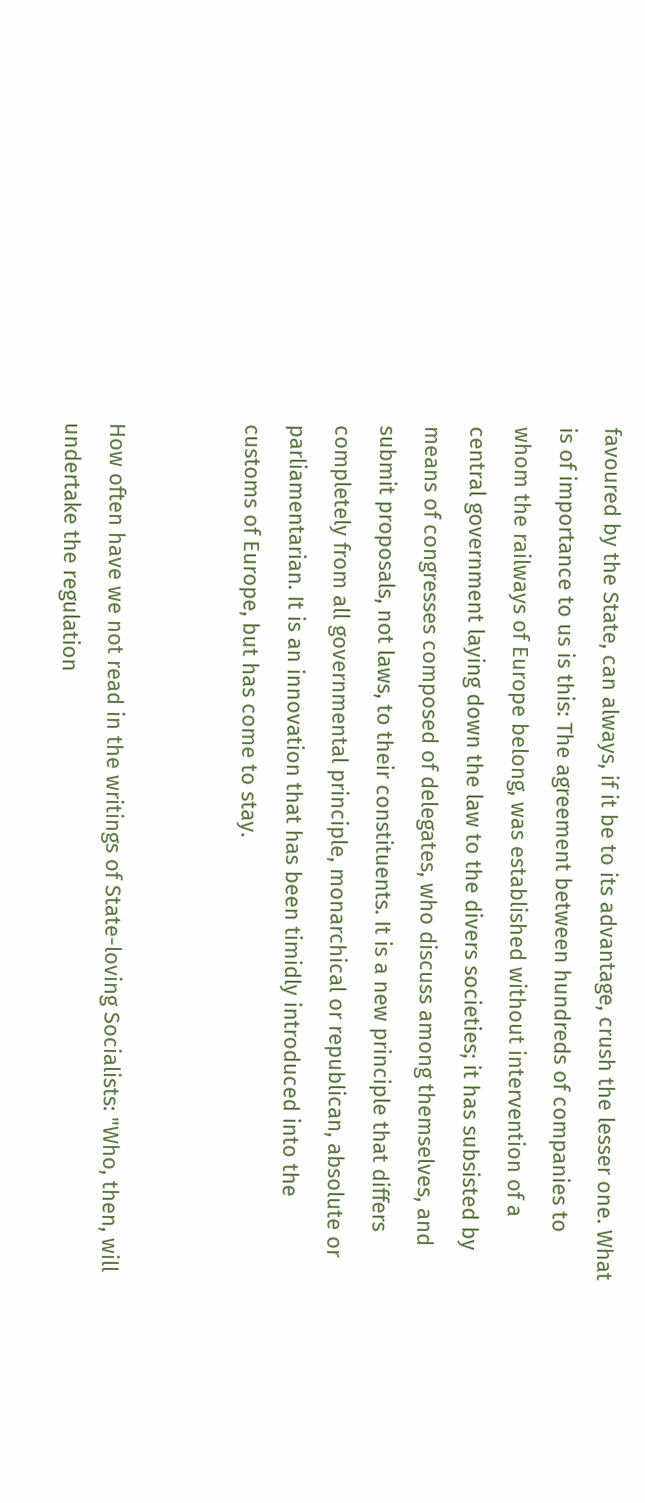favoured by the State, can always, if it be to its advantage, crush the lesser one. What is of importance to us is this: The agreement between hundreds of companies to whom the railways of Europe belong, was established without intervention of a central government laying down the law to the divers societies; it has subsisted by means of congresses composed of delegates, who discuss among themselves, and submit proposals, not laws, to their constituents. It is a new principle that differs completely from all governmental principle, monarchical or republican, absolute or parliamentarian. It is an innovation that has been timidly introduced into the customs of Europe, but has come to stay.


How often have we not read in the writings of State-loving Socialists: "Who, then, will undertake the regulation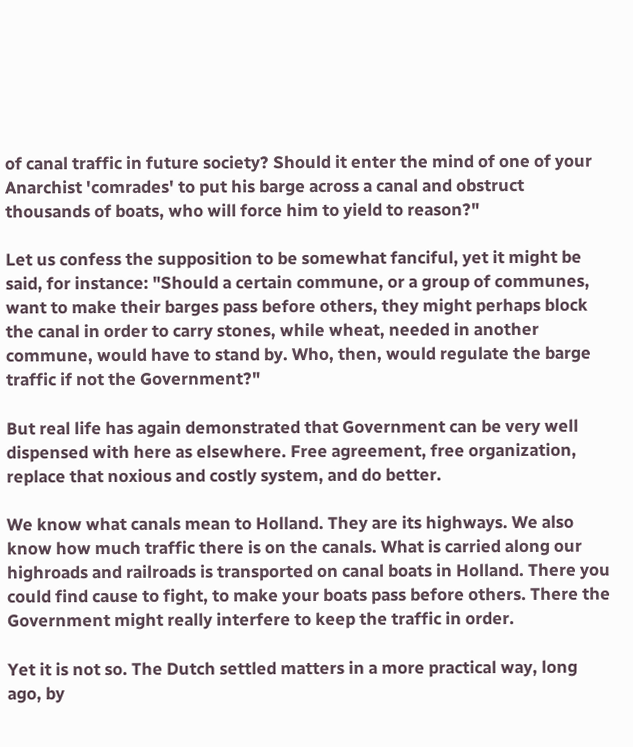of canal traffic in future society? Should it enter the mind of one of your Anarchist 'comrades' to put his barge across a canal and obstruct thousands of boats, who will force him to yield to reason?"

Let us confess the supposition to be somewhat fanciful, yet it might be said, for instance: "Should a certain commune, or a group of communes, want to make their barges pass before others, they might perhaps block the canal in order to carry stones, while wheat, needed in another commune, would have to stand by. Who, then, would regulate the barge traffic if not the Government?"

But real life has again demonstrated that Government can be very well dispensed with here as elsewhere. Free agreement, free organization, replace that noxious and costly system, and do better.

We know what canals mean to Holland. They are its highways. We also know how much traffic there is on the canals. What is carried along our highroads and railroads is transported on canal boats in Holland. There you could find cause to fight, to make your boats pass before others. There the Government might really interfere to keep the traffic in order.

Yet it is not so. The Dutch settled matters in a more practical way, long ago, by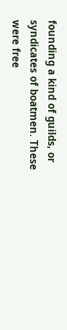founding a kind of guilds, or syndicates of boatmen. These were free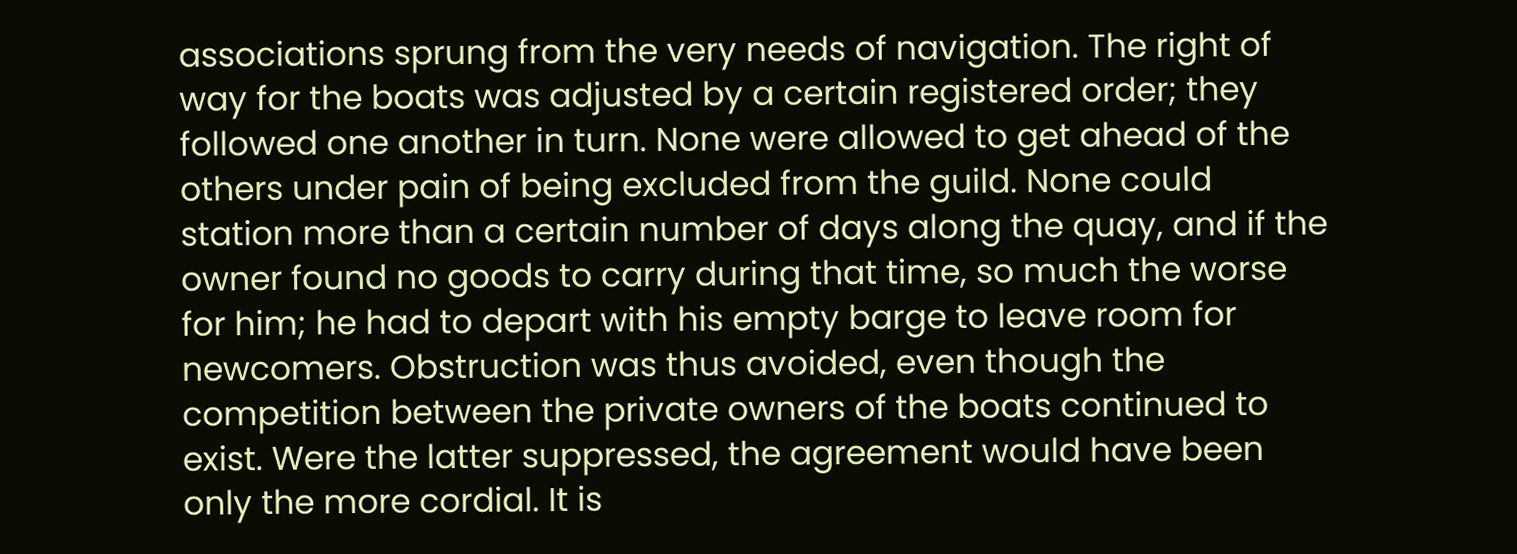associations sprung from the very needs of navigation. The right of way for the boats was adjusted by a certain registered order; they followed one another in turn. None were allowed to get ahead of the others under pain of being excluded from the guild. None could station more than a certain number of days along the quay, and if the owner found no goods to carry during that time, so much the worse for him; he had to depart with his empty barge to leave room for newcomers. Obstruction was thus avoided, even though the competition between the private owners of the boats continued to exist. Were the latter suppressed, the agreement would have been only the more cordial. It is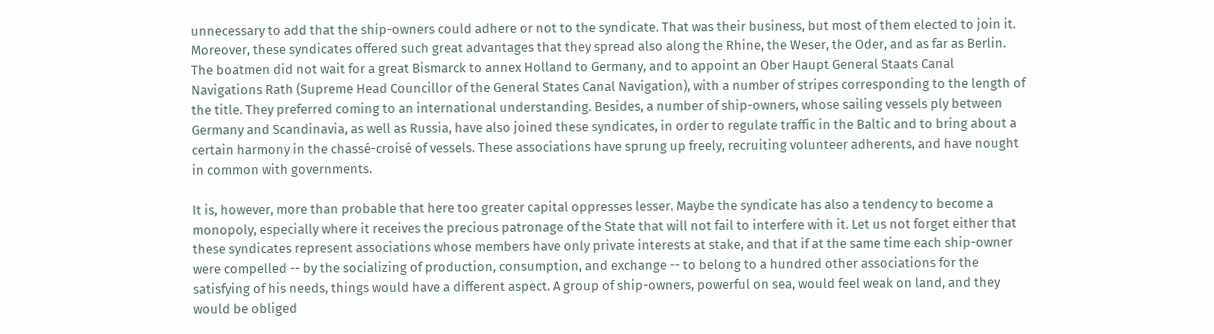unnecessary to add that the ship-owners could adhere or not to the syndicate. That was their business, but most of them elected to join it. Moreover, these syndicates offered such great advantages that they spread also along the Rhine, the Weser, the Oder, and as far as Berlin. The boatmen did not wait for a great Bismarck to annex Holland to Germany, and to appoint an Ober Haupt General Staats Canal Navigations Rath (Supreme Head Councillor of the General States Canal Navigation), with a number of stripes corresponding to the length of the title. They preferred coming to an international understanding. Besides, a number of ship-owners, whose sailing vessels ply between Germany and Scandinavia, as well as Russia, have also joined these syndicates, in order to regulate traffic in the Baltic and to bring about a certain harmony in the chassé-croisé of vessels. These associations have sprung up freely, recruiting volunteer adherents, and have nought in common with governments.

It is, however, more than probable that here too greater capital oppresses lesser. Maybe the syndicate has also a tendency to become a monopoly, especially where it receives the precious patronage of the State that will not fail to interfere with it. Let us not forget either that these syndicates represent associations whose members have only private interests at stake, and that if at the same time each ship-owner were compelled -- by the socializing of production, consumption, and exchange -- to belong to a hundred other associations for the satisfying of his needs, things would have a different aspect. A group of ship-owners, powerful on sea, would feel weak on land, and they would be obliged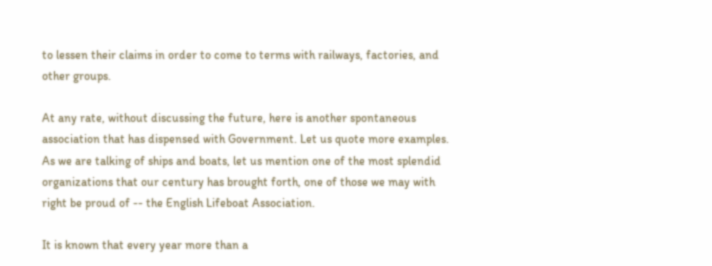to lessen their claims in order to come to terms with railways, factories, and other groups.

At any rate, without discussing the future, here is another spontaneous association that has dispensed with Government. Let us quote more examples. As we are talking of ships and boats, let us mention one of the most splendid organizations that our century has brought forth, one of those we may with right be proud of -- the English Lifeboat Association.

It is known that every year more than a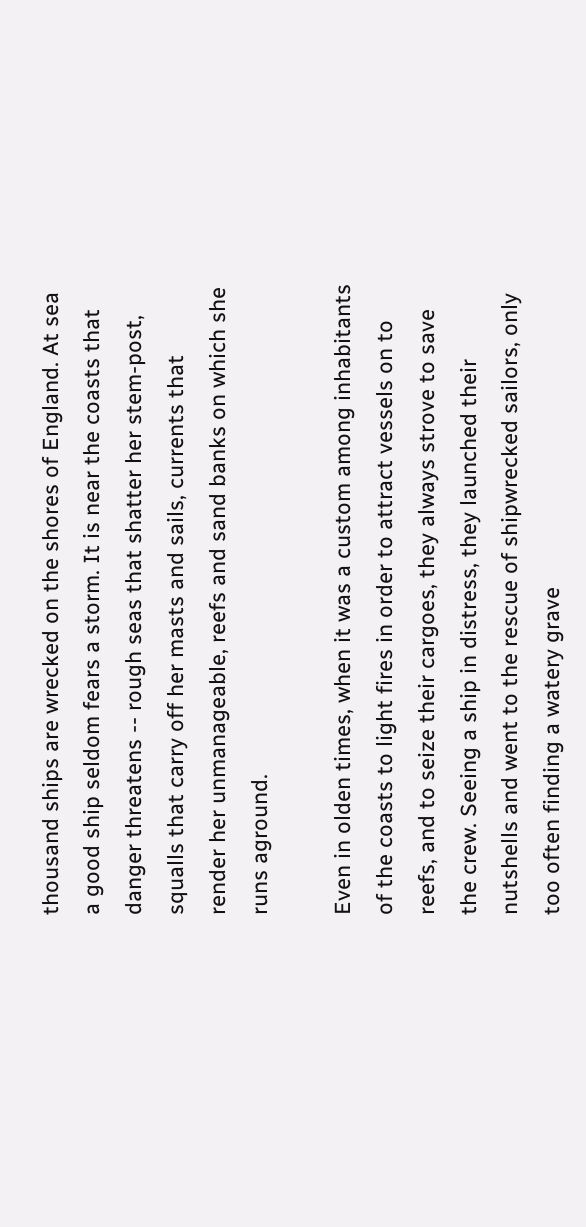thousand ships are wrecked on the shores of England. At sea a good ship seldom fears a storm. It is near the coasts that danger threatens -- rough seas that shatter her stem-post, squalls that carry off her masts and sails, currents that render her unmanageable, reefs and sand banks on which she runs aground.

Even in olden times, when it was a custom among inhabitants of the coasts to light fires in order to attract vessels on to reefs, and to seize their cargoes, they always strove to save the crew. Seeing a ship in distress, they launched their nutshells and went to the rescue of shipwrecked sailors, only too often finding a watery grave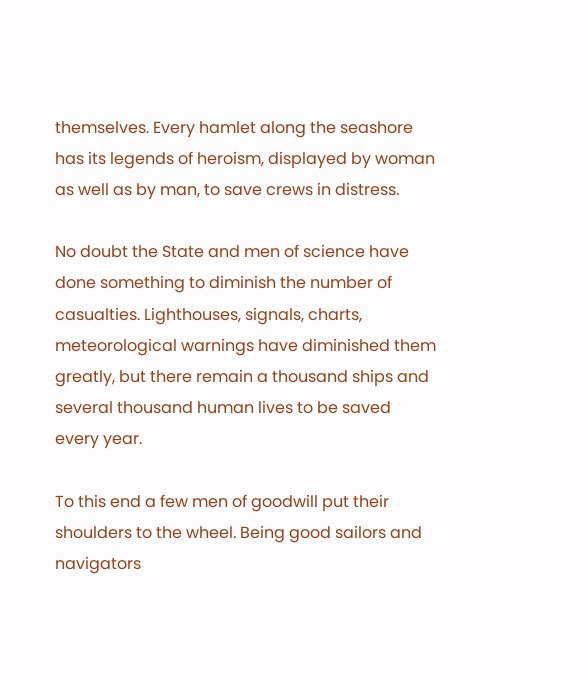themselves. Every hamlet along the seashore has its legends of heroism, displayed by woman as well as by man, to save crews in distress.

No doubt the State and men of science have done something to diminish the number of casualties. Lighthouses, signals, charts, meteorological warnings have diminished them greatly, but there remain a thousand ships and several thousand human lives to be saved every year.

To this end a few men of goodwill put their shoulders to the wheel. Being good sailors and navigators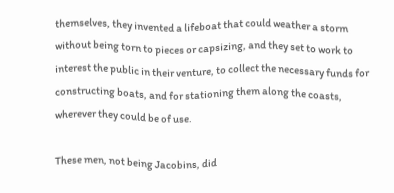themselves, they invented a lifeboat that could weather a storm without being torn to pieces or capsizing, and they set to work to interest the public in their venture, to collect the necessary funds for constructing boats, and for stationing them along the coasts, wherever they could be of use.

These men, not being Jacobins, did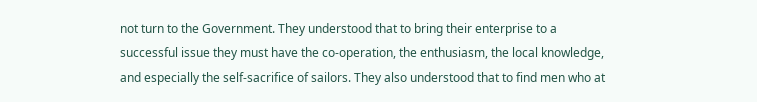not turn to the Government. They understood that to bring their enterprise to a successful issue they must have the co-operation, the enthusiasm, the local knowledge, and especially the self-sacrifice of sailors. They also understood that to find men who at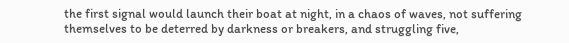the first signal would launch their boat at night, in a chaos of waves, not suffering themselves to be deterred by darkness or breakers, and struggling five,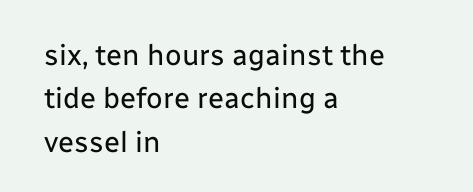six, ten hours against the tide before reaching a vessel in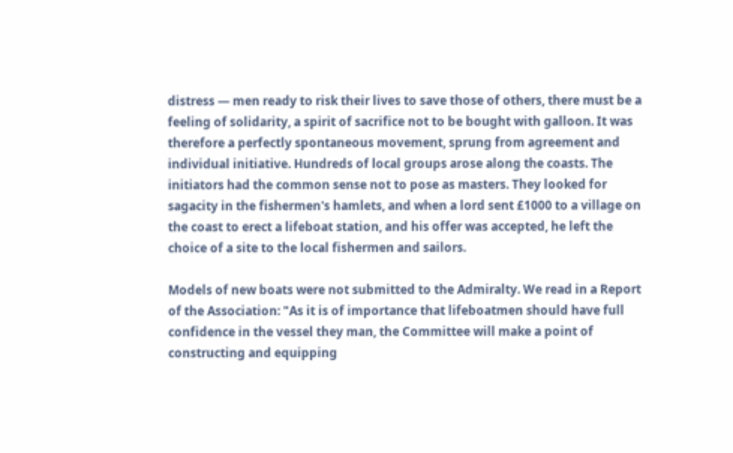distress — men ready to risk their lives to save those of others, there must be a feeling of solidarity, a spirit of sacrifice not to be bought with galloon. It was therefore a perfectly spontaneous movement, sprung from agreement and individual initiative. Hundreds of local groups arose along the coasts. The initiators had the common sense not to pose as masters. They looked for sagacity in the fishermen's hamlets, and when a lord sent £1000 to a village on the coast to erect a lifeboat station, and his offer was accepted, he left the choice of a site to the local fishermen and sailors.

Models of new boats were not submitted to the Admiralty. We read in a Report of the Association: "As it is of importance that lifeboatmen should have full confidence in the vessel they man, the Committee will make a point of constructing and equipping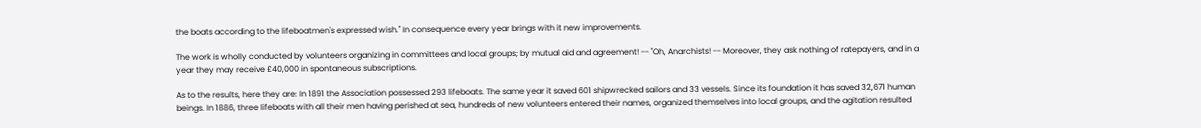the boats according to the lifeboatmen's expressed wish." In consequence every year brings with it new improvements.

The work is wholly conducted by volunteers organizing in committees and local groups; by mutual aid and agreement! -- "Oh, Anarchists! -- Moreover, they ask nothing of ratepayers, and in a year they may receive £40,000 in spontaneous subscriptions.

As to the results, here they are: In 1891 the Association possessed 293 lifeboats. The same year it saved 601 shipwrecked sailors and 33 vessels. Since its foundation it has saved 32,671 human beings. In 1886, three lifeboats with all their men having perished at sea, hundreds of new volunteers entered their names, organized themselves into local groups, and the agitation resulted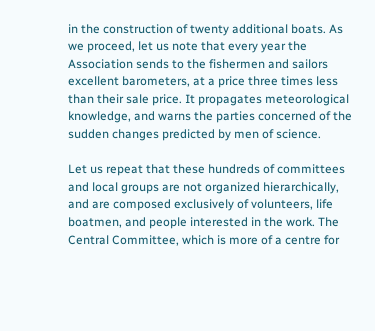in the construction of twenty additional boats. As we proceed, let us note that every year the Association sends to the fishermen and sailors excellent barometers, at a price three times less than their sale price. It propagates meteorological knowledge, and warns the parties concerned of the sudden changes predicted by men of science.

Let us repeat that these hundreds of committees and local groups are not organized hierarchically, and are composed exclusively of volunteers, life boatmen, and people interested in the work. The Central Committee, which is more of a centre for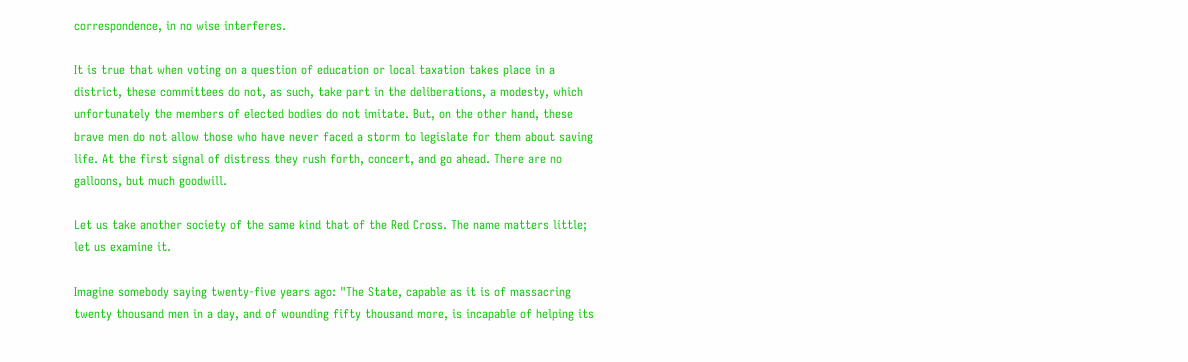correspondence, in no wise interferes.

It is true that when voting on a question of education or local taxation takes place in a district, these committees do not, as such, take part in the deliberations, a modesty, which unfortunately the members of elected bodies do not imitate. But, on the other hand, these brave men do not allow those who have never faced a storm to legislate for them about saving life. At the first signal of distress they rush forth, concert, and go ahead. There are no galloons, but much goodwill.

Let us take another society of the same kind that of the Red Cross. The name matters little; let us examine it.

Imagine somebody saying twenty-five years ago: "The State, capable as it is of massacring twenty thousand men in a day, and of wounding fifty thousand more, is incapable of helping its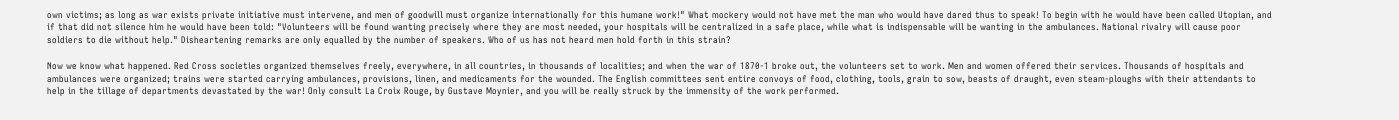own victims; as long as war exists private initiative must intervene, and men of goodwill must organize internationally for this humane work!" What mockery would not have met the man who would have dared thus to speak! To begin with he would have been called Utopian, and if that did not silence him he would have been told: "Volunteers will be found wanting precisely where they are most needed, your hospitals will be centralized in a safe place, while what is indispensable will be wanting in the ambulances. National rivalry will cause poor soldiers to die without help." Disheartening remarks are only equalled by the number of speakers. Who of us has not heard men hold forth in this strain?

Now we know what happened. Red Cross societies organized themselves freely, everywhere, in all countries, in thousands of localities; and when the war of 1870-1 broke out, the volunteers set to work. Men and women offered their services. Thousands of hospitals and ambulances were organized; trains were started carrying ambulances, provisions, linen, and medicaments for the wounded. The English committees sent entire convoys of food, clothing, tools, grain to sow, beasts of draught, even steam-ploughs with their attendants to help in the tillage of departments devastated by the war! Only consult La Croix Rouge, by Gustave Moynier, and you will be really struck by the immensity of the work performed.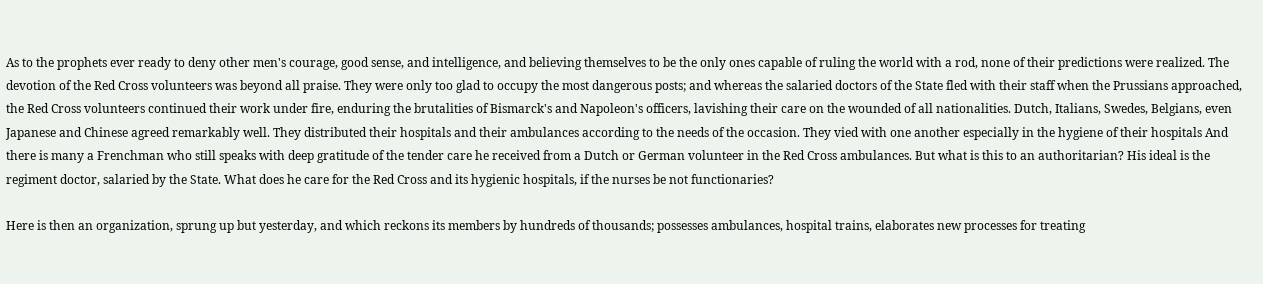As to the prophets ever ready to deny other men's courage, good sense, and intelligence, and believing themselves to be the only ones capable of ruling the world with a rod, none of their predictions were realized. The devotion of the Red Cross volunteers was beyond all praise. They were only too glad to occupy the most dangerous posts; and whereas the salaried doctors of the State fled with their staff when the Prussians approached, the Red Cross volunteers continued their work under fire, enduring the brutalities of Bismarck's and Napoleon's officers, lavishing their care on the wounded of all nationalities. Dutch, Italians, Swedes, Belgians, even Japanese and Chinese agreed remarkably well. They distributed their hospitals and their ambulances according to the needs of the occasion. They vied with one another especially in the hygiene of their hospitals And there is many a Frenchman who still speaks with deep gratitude of the tender care he received from a Dutch or German volunteer in the Red Cross ambulances. But what is this to an authoritarian? His ideal is the regiment doctor, salaried by the State. What does he care for the Red Cross and its hygienic hospitals, if the nurses be not functionaries?

Here is then an organization, sprung up but yesterday, and which reckons its members by hundreds of thousands; possesses ambulances, hospital trains, elaborates new processes for treating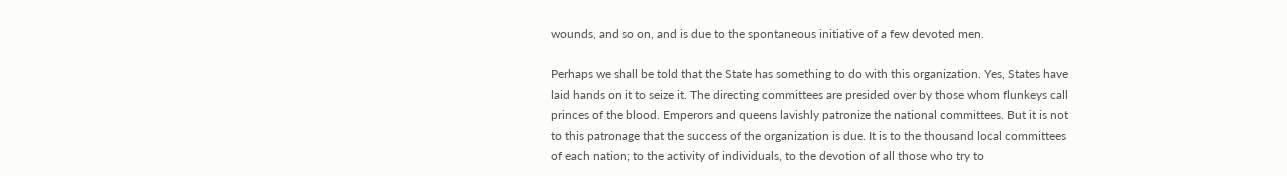wounds, and so on, and is due to the spontaneous initiative of a few devoted men.

Perhaps we shall be told that the State has something to do with this organization. Yes, States have laid hands on it to seize it. The directing committees are presided over by those whom flunkeys call princes of the blood. Emperors and queens lavishly patronize the national committees. But it is not to this patronage that the success of the organization is due. It is to the thousand local committees of each nation; to the activity of individuals, to the devotion of all those who try to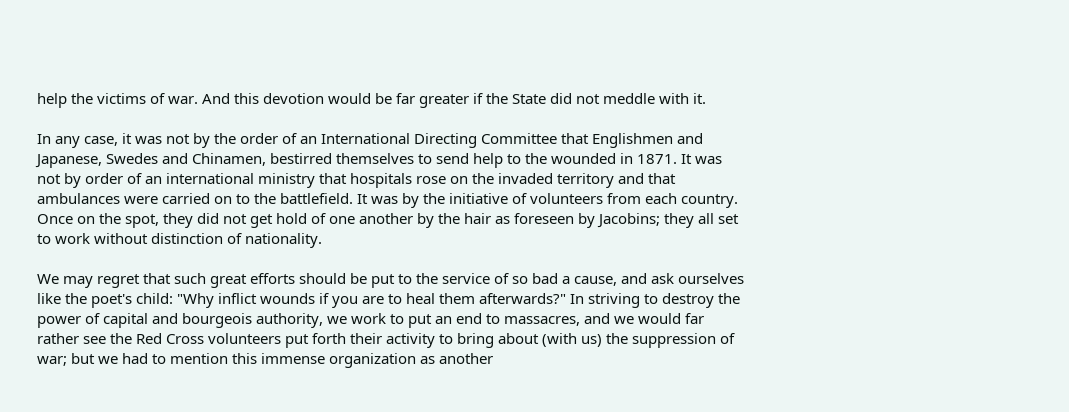help the victims of war. And this devotion would be far greater if the State did not meddle with it.

In any case, it was not by the order of an International Directing Committee that Englishmen and Japanese, Swedes and Chinamen, bestirred themselves to send help to the wounded in 1871. It was not by order of an international ministry that hospitals rose on the invaded territory and that ambulances were carried on to the battlefield. It was by the initiative of volunteers from each country. Once on the spot, they did not get hold of one another by the hair as foreseen by Jacobins; they all set to work without distinction of nationality.

We may regret that such great efforts should be put to the service of so bad a cause, and ask ourselves like the poet's child: "Why inflict wounds if you are to heal them afterwards?" In striving to destroy the power of capital and bourgeois authority, we work to put an end to massacres, and we would far rather see the Red Cross volunteers put forth their activity to bring about (with us) the suppression of war; but we had to mention this immense organization as another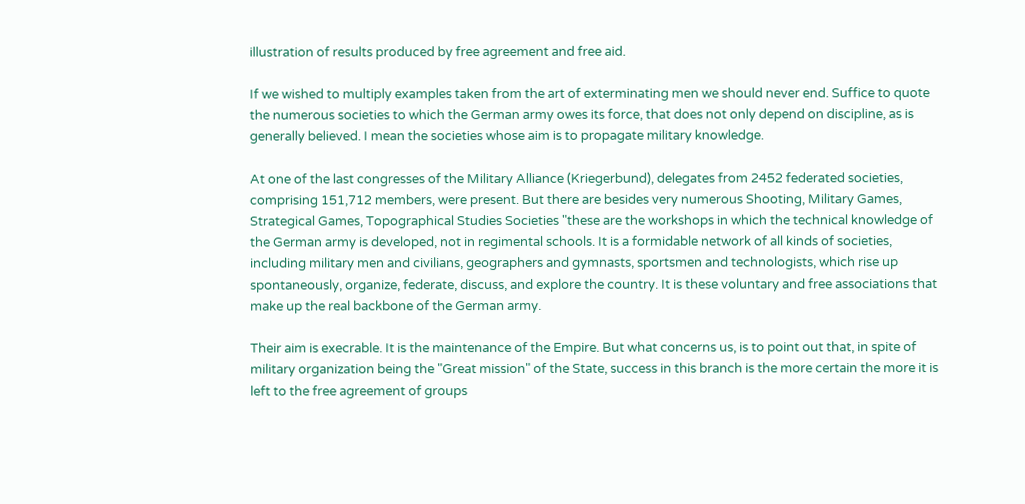illustration of results produced by free agreement and free aid.

If we wished to multiply examples taken from the art of exterminating men we should never end. Suffice to quote the numerous societies to which the German army owes its force, that does not only depend on discipline, as is generally believed. I mean the societies whose aim is to propagate military knowledge.

At one of the last congresses of the Military Alliance (Kriegerbund), delegates from 2452 federated societies, comprising 151,712 members, were present. But there are besides very numerous Shooting, Military Games, Strategical Games, Topographical Studies Societies "these are the workshops in which the technical knowledge of the German army is developed, not in regimental schools. It is a formidable network of all kinds of societies, including military men and civilians, geographers and gymnasts, sportsmen and technologists, which rise up spontaneously, organize, federate, discuss, and explore the country. It is these voluntary and free associations that make up the real backbone of the German army.

Their aim is execrable. It is the maintenance of the Empire. But what concerns us, is to point out that, in spite of military organization being the "Great mission" of the State, success in this branch is the more certain the more it is left to the free agreement of groups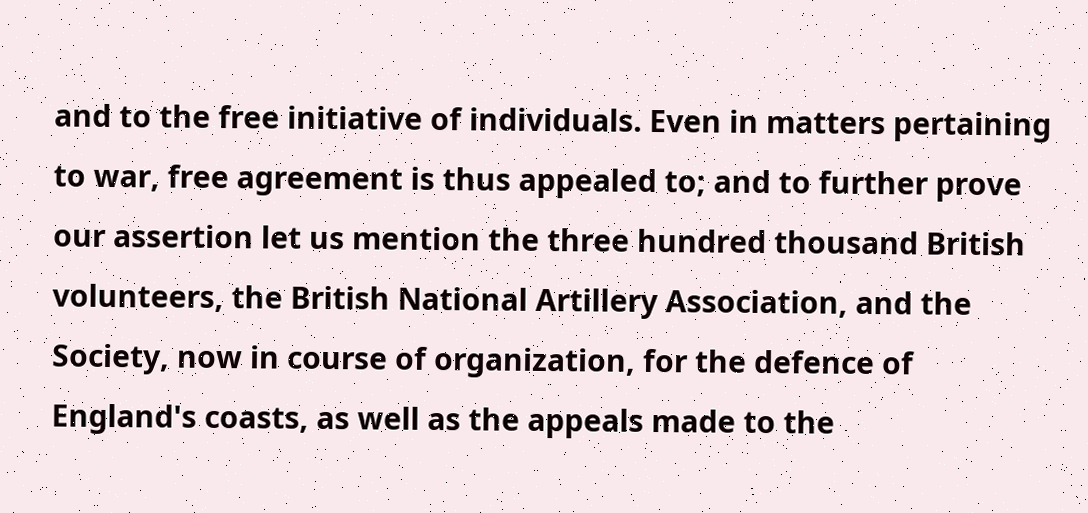and to the free initiative of individuals. Even in matters pertaining to war, free agreement is thus appealed to; and to further prove our assertion let us mention the three hundred thousand British volunteers, the British National Artillery Association, and the Society, now in course of organization, for the defence of England's coasts, as well as the appeals made to the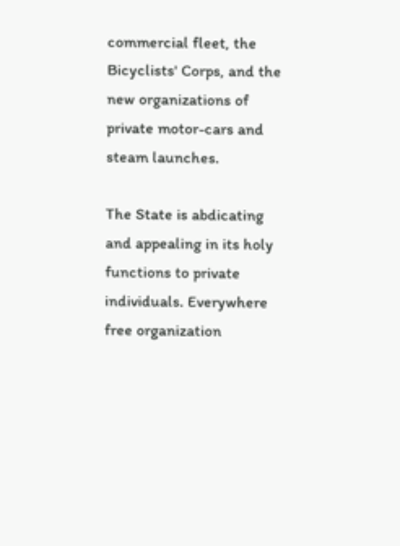commercial fleet, the Bicyclists' Corps, and the new organizations of private motor-cars and steam launches.

The State is abdicating and appealing in its holy functions to private individuals. Everywhere free organization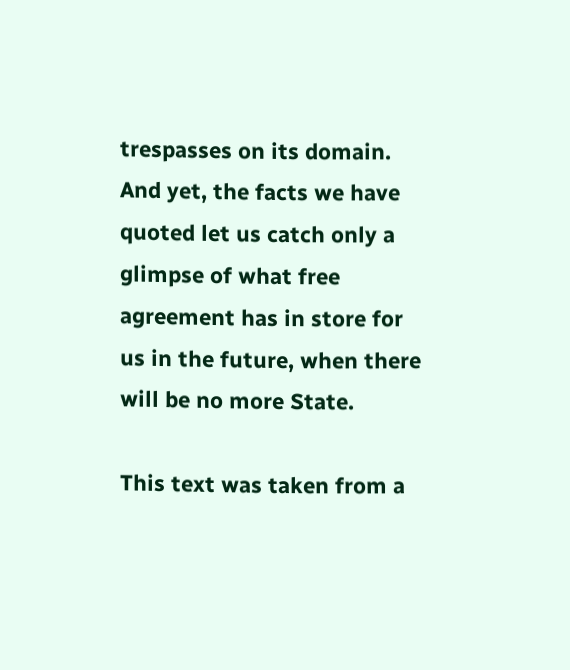trespasses on its domain. And yet, the facts we have quoted let us catch only a glimpse of what free agreement has in store for us in the future, when there will be no more State.

This text was taken from a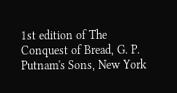1st edition of The Conquest of Bread, G. P. Putnam's Sons, New York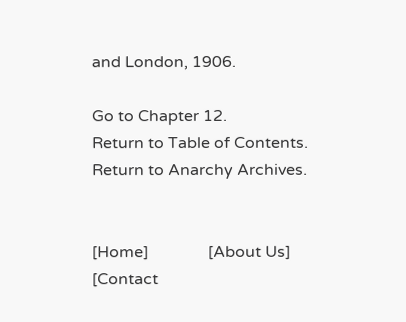and London, 1906.

Go to Chapter 12.
Return to Table of Contents.
Return to Anarchy Archives.


[Home]               [About Us]               [Contact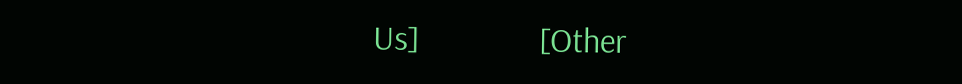Us]               [Other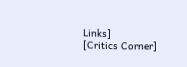Links]               [Critics Corner]